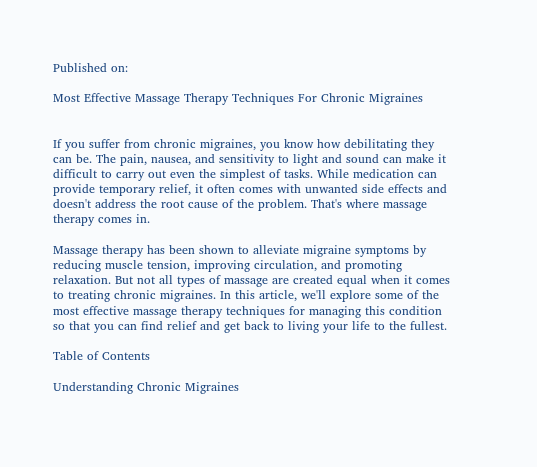Published on:

Most Effective Massage Therapy Techniques For Chronic Migraines


If you suffer from chronic migraines, you know how debilitating they can be. The pain, nausea, and sensitivity to light and sound can make it difficult to carry out even the simplest of tasks. While medication can provide temporary relief, it often comes with unwanted side effects and doesn't address the root cause of the problem. That's where massage therapy comes in.

Massage therapy has been shown to alleviate migraine symptoms by reducing muscle tension, improving circulation, and promoting relaxation. But not all types of massage are created equal when it comes to treating chronic migraines. In this article, we'll explore some of the most effective massage therapy techniques for managing this condition so that you can find relief and get back to living your life to the fullest.

Table of Contents

Understanding Chronic Migraines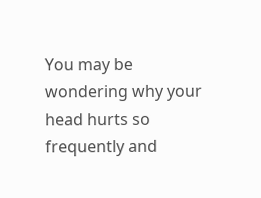You may be wondering why your head hurts so frequently and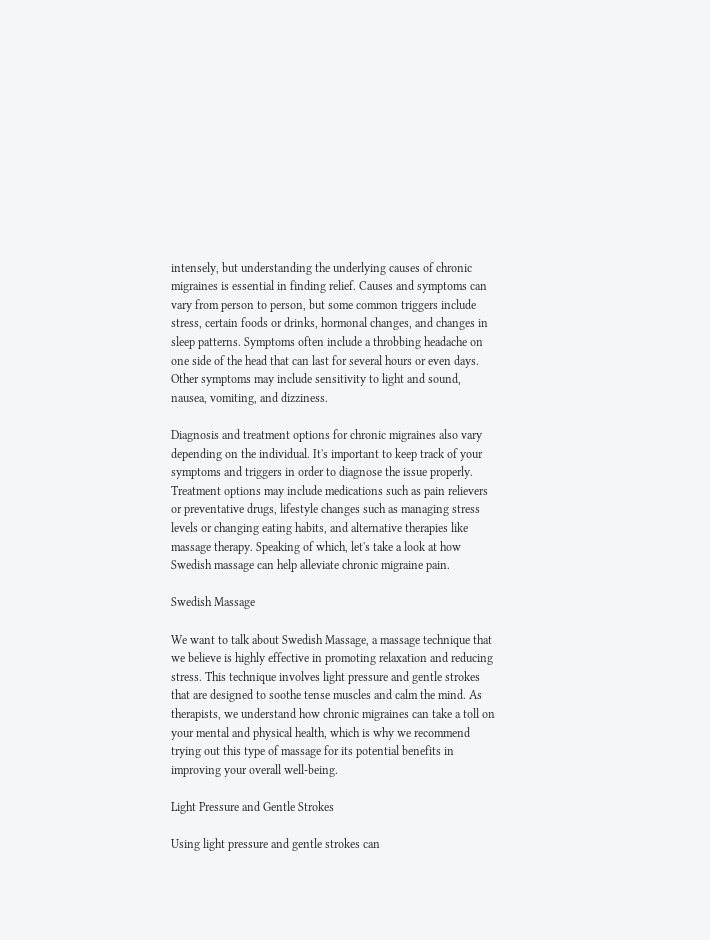intensely, but understanding the underlying causes of chronic migraines is essential in finding relief. Causes and symptoms can vary from person to person, but some common triggers include stress, certain foods or drinks, hormonal changes, and changes in sleep patterns. Symptoms often include a throbbing headache on one side of the head that can last for several hours or even days. Other symptoms may include sensitivity to light and sound, nausea, vomiting, and dizziness.

Diagnosis and treatment options for chronic migraines also vary depending on the individual. It's important to keep track of your symptoms and triggers in order to diagnose the issue properly. Treatment options may include medications such as pain relievers or preventative drugs, lifestyle changes such as managing stress levels or changing eating habits, and alternative therapies like massage therapy. Speaking of which, let's take a look at how Swedish massage can help alleviate chronic migraine pain.

Swedish Massage

We want to talk about Swedish Massage, a massage technique that we believe is highly effective in promoting relaxation and reducing stress. This technique involves light pressure and gentle strokes that are designed to soothe tense muscles and calm the mind. As therapists, we understand how chronic migraines can take a toll on your mental and physical health, which is why we recommend trying out this type of massage for its potential benefits in improving your overall well-being.

Light Pressure and Gentle Strokes

Using light pressure and gentle strokes can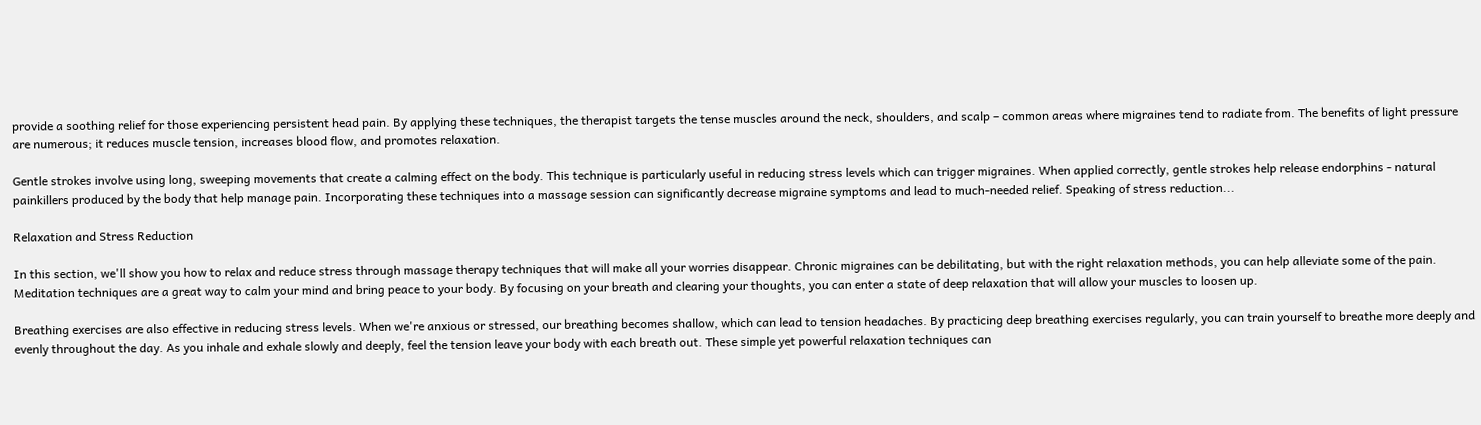provide a soothing relief for those experiencing persistent head pain. By applying these techniques, the therapist targets the tense muscles around the neck, shoulders, and scalp – common areas where migraines tend to radiate from. The benefits of light pressure are numerous; it reduces muscle tension, increases blood flow, and promotes relaxation.

Gentle strokes involve using long, sweeping movements that create a calming effect on the body. This technique is particularly useful in reducing stress levels which can trigger migraines. When applied correctly, gentle strokes help release endorphins - natural painkillers produced by the body that help manage pain. Incorporating these techniques into a massage session can significantly decrease migraine symptoms and lead to much-needed relief. Speaking of stress reduction...

Relaxation and Stress Reduction

In this section, we'll show you how to relax and reduce stress through massage therapy techniques that will make all your worries disappear. Chronic migraines can be debilitating, but with the right relaxation methods, you can help alleviate some of the pain. Meditation techniques are a great way to calm your mind and bring peace to your body. By focusing on your breath and clearing your thoughts, you can enter a state of deep relaxation that will allow your muscles to loosen up.

Breathing exercises are also effective in reducing stress levels. When we're anxious or stressed, our breathing becomes shallow, which can lead to tension headaches. By practicing deep breathing exercises regularly, you can train yourself to breathe more deeply and evenly throughout the day. As you inhale and exhale slowly and deeply, feel the tension leave your body with each breath out. These simple yet powerful relaxation techniques can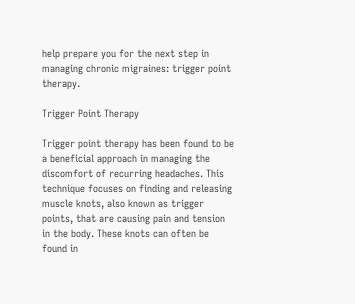help prepare you for the next step in managing chronic migraines: trigger point therapy.

Trigger Point Therapy

Trigger point therapy has been found to be a beneficial approach in managing the discomfort of recurring headaches. This technique focuses on finding and releasing muscle knots, also known as trigger points, that are causing pain and tension in the body. These knots can often be found in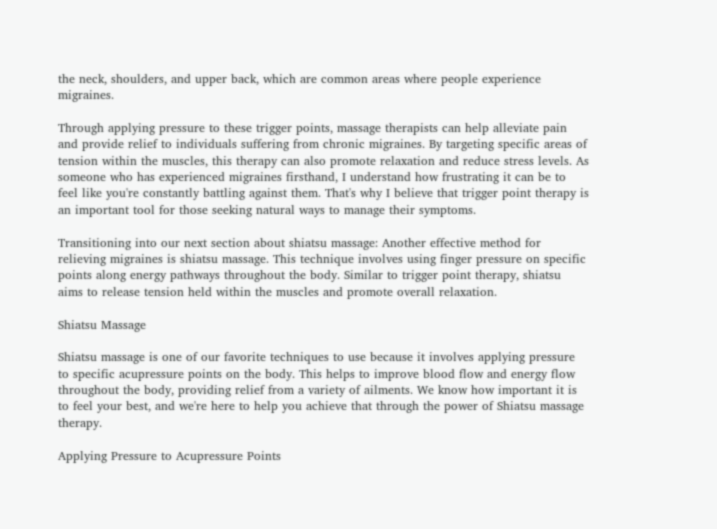the neck, shoulders, and upper back, which are common areas where people experience migraines.

Through applying pressure to these trigger points, massage therapists can help alleviate pain and provide relief to individuals suffering from chronic migraines. By targeting specific areas of tension within the muscles, this therapy can also promote relaxation and reduce stress levels. As someone who has experienced migraines firsthand, I understand how frustrating it can be to feel like you're constantly battling against them. That's why I believe that trigger point therapy is an important tool for those seeking natural ways to manage their symptoms.

Transitioning into our next section about shiatsu massage: Another effective method for relieving migraines is shiatsu massage. This technique involves using finger pressure on specific points along energy pathways throughout the body. Similar to trigger point therapy, shiatsu aims to release tension held within the muscles and promote overall relaxation.

Shiatsu Massage

Shiatsu massage is one of our favorite techniques to use because it involves applying pressure to specific acupressure points on the body. This helps to improve blood flow and energy flow throughout the body, providing relief from a variety of ailments. We know how important it is to feel your best, and we're here to help you achieve that through the power of Shiatsu massage therapy.

Applying Pressure to Acupressure Points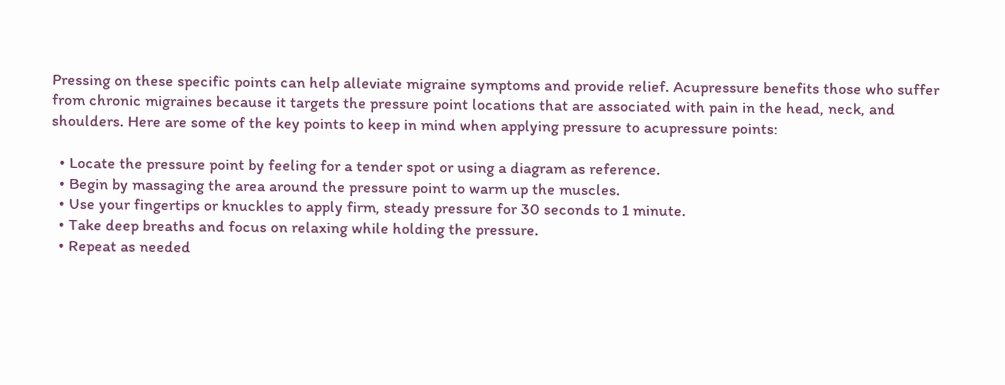Pressing on these specific points can help alleviate migraine symptoms and provide relief. Acupressure benefits those who suffer from chronic migraines because it targets the pressure point locations that are associated with pain in the head, neck, and shoulders. Here are some of the key points to keep in mind when applying pressure to acupressure points:

  • Locate the pressure point by feeling for a tender spot or using a diagram as reference.
  • Begin by massaging the area around the pressure point to warm up the muscles.
  • Use your fingertips or knuckles to apply firm, steady pressure for 30 seconds to 1 minute.
  • Take deep breaths and focus on relaxing while holding the pressure.
  • Repeat as needed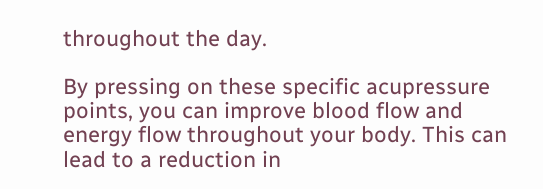throughout the day.

By pressing on these specific acupressure points, you can improve blood flow and energy flow throughout your body. This can lead to a reduction in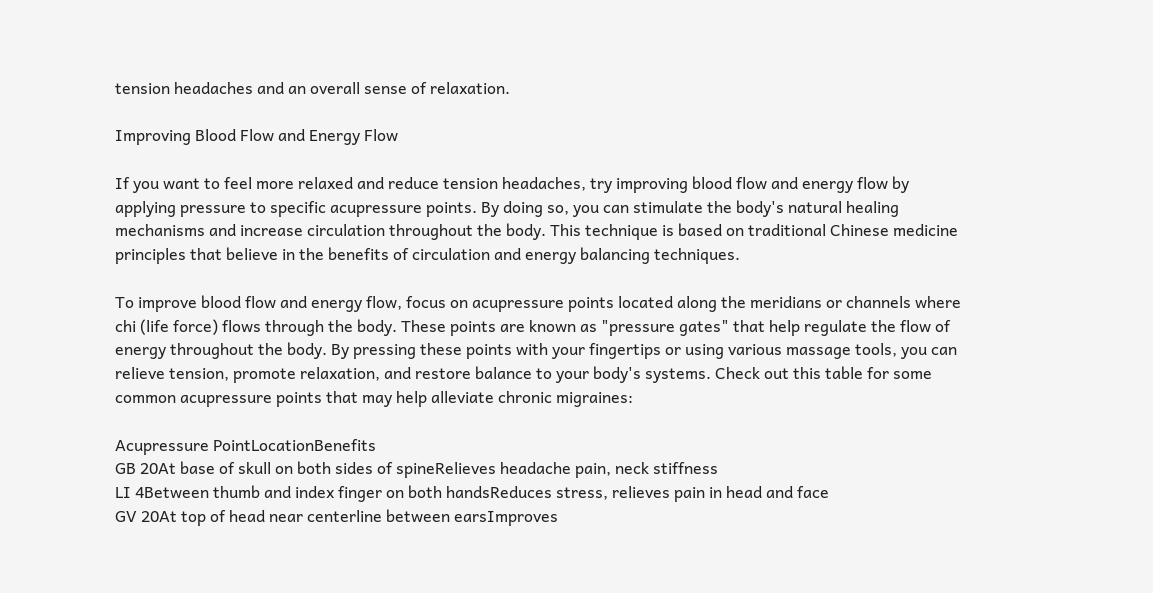tension headaches and an overall sense of relaxation.

Improving Blood Flow and Energy Flow

If you want to feel more relaxed and reduce tension headaches, try improving blood flow and energy flow by applying pressure to specific acupressure points. By doing so, you can stimulate the body's natural healing mechanisms and increase circulation throughout the body. This technique is based on traditional Chinese medicine principles that believe in the benefits of circulation and energy balancing techniques.

To improve blood flow and energy flow, focus on acupressure points located along the meridians or channels where chi (life force) flows through the body. These points are known as "pressure gates" that help regulate the flow of energy throughout the body. By pressing these points with your fingertips or using various massage tools, you can relieve tension, promote relaxation, and restore balance to your body's systems. Check out this table for some common acupressure points that may help alleviate chronic migraines:

Acupressure PointLocationBenefits
GB 20At base of skull on both sides of spineRelieves headache pain, neck stiffness
LI 4Between thumb and index finger on both handsReduces stress, relieves pain in head and face
GV 20At top of head near centerline between earsImproves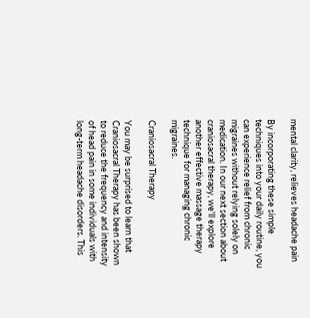mental clarity, relieves headache pain

By incorporating these simple techniques into your daily routine, you can experience relief from chronic migraines without relying solely on medication. In our next section about craniosacral therapy, we'll explore another effective massage therapy technique for managing chronic migraines.

Craniosacral Therapy

You may be surprised to learn that Craniosacral Therapy has been shown to reduce the frequency and intensity of head pain in some individuals with long-term headache disorders. This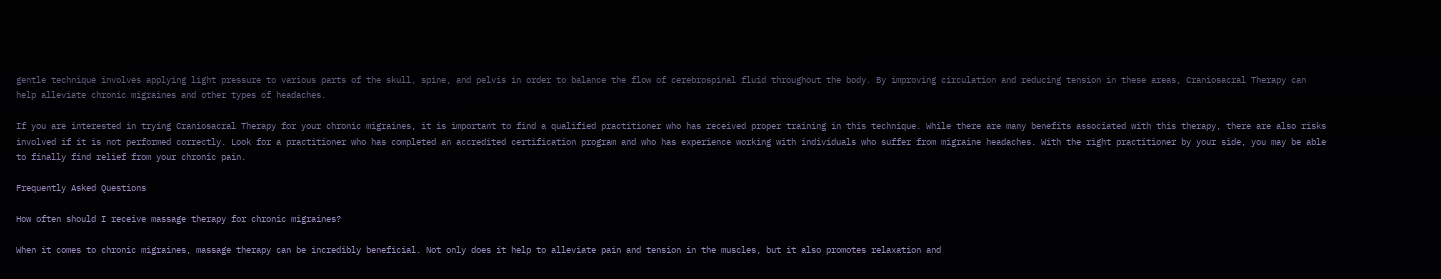gentle technique involves applying light pressure to various parts of the skull, spine, and pelvis in order to balance the flow of cerebrospinal fluid throughout the body. By improving circulation and reducing tension in these areas, Craniosacral Therapy can help alleviate chronic migraines and other types of headaches.

If you are interested in trying Craniosacral Therapy for your chronic migraines, it is important to find a qualified practitioner who has received proper training in this technique. While there are many benefits associated with this therapy, there are also risks involved if it is not performed correctly. Look for a practitioner who has completed an accredited certification program and who has experience working with individuals who suffer from migraine headaches. With the right practitioner by your side, you may be able to finally find relief from your chronic pain.

Frequently Asked Questions

How often should I receive massage therapy for chronic migraines?

When it comes to chronic migraines, massage therapy can be incredibly beneficial. Not only does it help to alleviate pain and tension in the muscles, but it also promotes relaxation and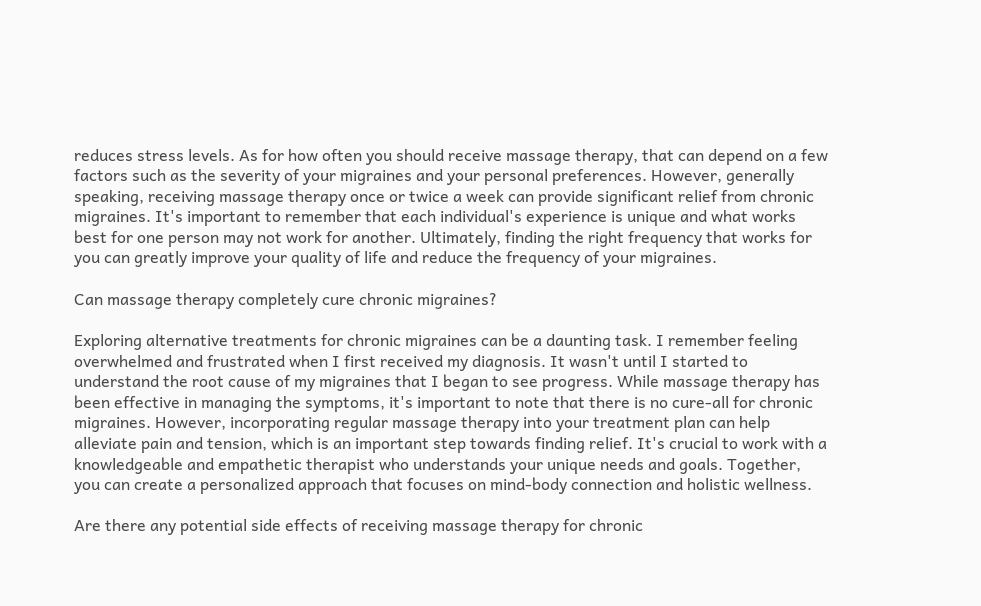reduces stress levels. As for how often you should receive massage therapy, that can depend on a few factors such as the severity of your migraines and your personal preferences. However, generally speaking, receiving massage therapy once or twice a week can provide significant relief from chronic migraines. It's important to remember that each individual's experience is unique and what works best for one person may not work for another. Ultimately, finding the right frequency that works for you can greatly improve your quality of life and reduce the frequency of your migraines.

Can massage therapy completely cure chronic migraines?

Exploring alternative treatments for chronic migraines can be a daunting task. I remember feeling overwhelmed and frustrated when I first received my diagnosis. It wasn't until I started to understand the root cause of my migraines that I began to see progress. While massage therapy has been effective in managing the symptoms, it's important to note that there is no cure-all for chronic migraines. However, incorporating regular massage therapy into your treatment plan can help alleviate pain and tension, which is an important step towards finding relief. It's crucial to work with a knowledgeable and empathetic therapist who understands your unique needs and goals. Together, you can create a personalized approach that focuses on mind-body connection and holistic wellness.

Are there any potential side effects of receiving massage therapy for chronic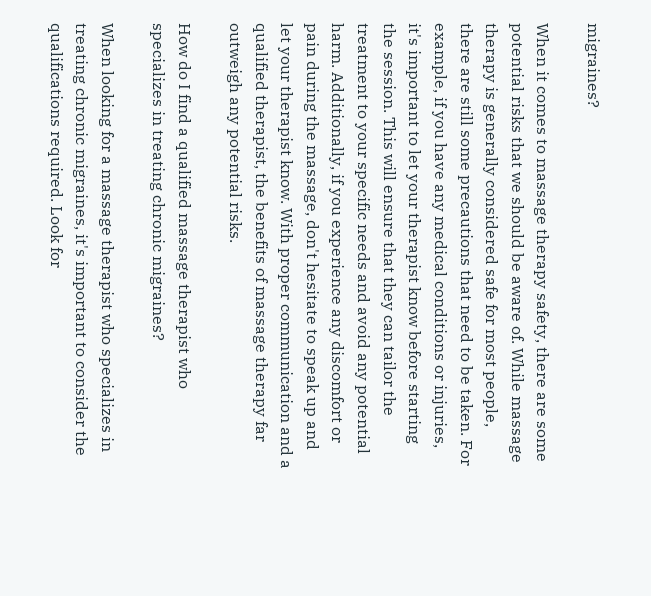migraines?

When it comes to massage therapy safety, there are some potential risks that we should be aware of. While massage therapy is generally considered safe for most people, there are still some precautions that need to be taken. For example, if you have any medical conditions or injuries, it's important to let your therapist know before starting the session. This will ensure that they can tailor the treatment to your specific needs and avoid any potential harm. Additionally, if you experience any discomfort or pain during the massage, don't hesitate to speak up and let your therapist know. With proper communication and a qualified therapist, the benefits of massage therapy far outweigh any potential risks.

How do I find a qualified massage therapist who specializes in treating chronic migraines?

When looking for a massage therapist who specializes in treating chronic migraines, it's important to consider the qualifications required. Look for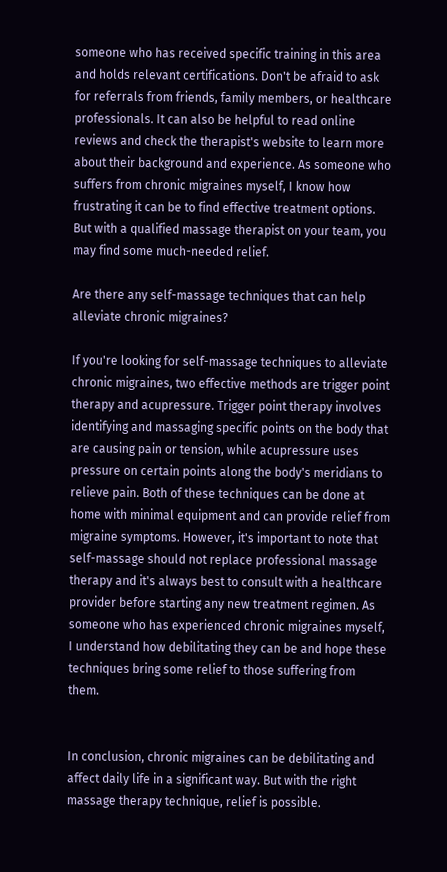someone who has received specific training in this area and holds relevant certifications. Don't be afraid to ask for referrals from friends, family members, or healthcare professionals. It can also be helpful to read online reviews and check the therapist's website to learn more about their background and experience. As someone who suffers from chronic migraines myself, I know how frustrating it can be to find effective treatment options. But with a qualified massage therapist on your team, you may find some much-needed relief.

Are there any self-massage techniques that can help alleviate chronic migraines?

If you're looking for self-massage techniques to alleviate chronic migraines, two effective methods are trigger point therapy and acupressure. Trigger point therapy involves identifying and massaging specific points on the body that are causing pain or tension, while acupressure uses pressure on certain points along the body's meridians to relieve pain. Both of these techniques can be done at home with minimal equipment and can provide relief from migraine symptoms. However, it's important to note that self-massage should not replace professional massage therapy and it's always best to consult with a healthcare provider before starting any new treatment regimen. As someone who has experienced chronic migraines myself, I understand how debilitating they can be and hope these techniques bring some relief to those suffering from them.


In conclusion, chronic migraines can be debilitating and affect daily life in a significant way. But with the right massage therapy technique, relief is possible.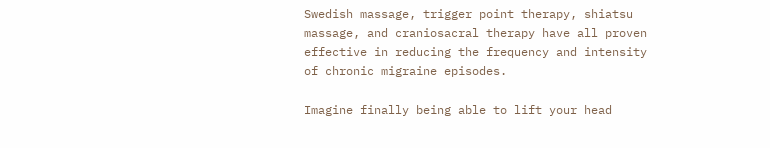Swedish massage, trigger point therapy, shiatsu massage, and craniosacral therapy have all proven effective in reducing the frequency and intensity of chronic migraine episodes.

Imagine finally being able to lift your head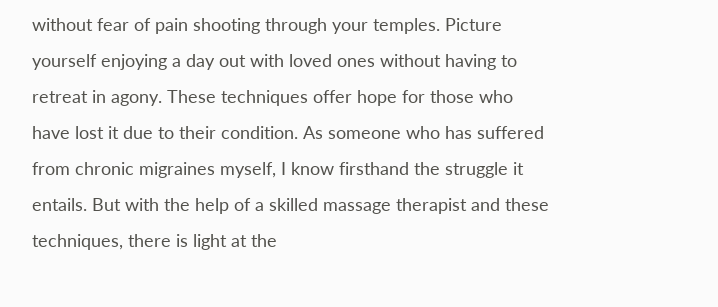without fear of pain shooting through your temples. Picture yourself enjoying a day out with loved ones without having to retreat in agony. These techniques offer hope for those who have lost it due to their condition. As someone who has suffered from chronic migraines myself, I know firsthand the struggle it entails. But with the help of a skilled massage therapist and these techniques, there is light at the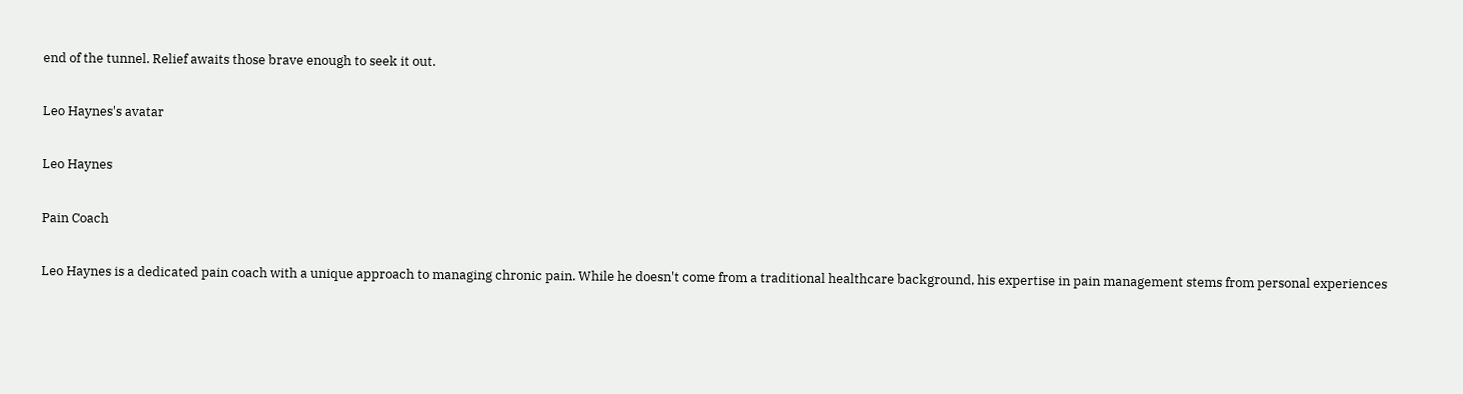end of the tunnel. Relief awaits those brave enough to seek it out.

Leo Haynes's avatar

Leo Haynes

Pain Coach

Leo Haynes is a dedicated pain coach with a unique approach to managing chronic pain. While he doesn't come from a traditional healthcare background, his expertise in pain management stems from personal experiences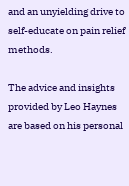and an unyielding drive to self-educate on pain relief methods.

The advice and insights provided by Leo Haynes are based on his personal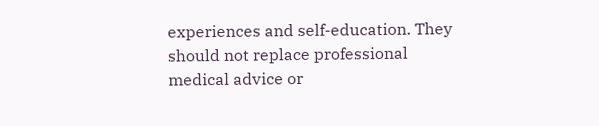experiences and self-education. They should not replace professional medical advice or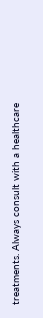treatments. Always consult with a healthcare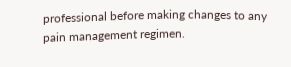professional before making changes to any pain management regimen.